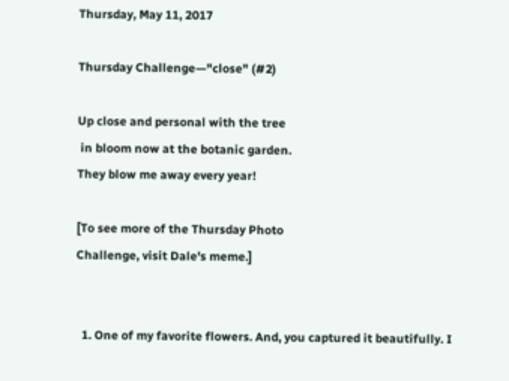Thursday, May 11, 2017

Thursday Challenge—"close" (#2)

Up close and personal with the tree
 in bloom now at the botanic garden.
They blow me away every year!

[To see more of the Thursday Photo
Challenge, visit Dale's meme.]


  1. One of my favorite flowers. And, you captured it beautifully. I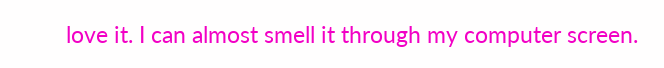love it. I can almost smell it through my computer screen.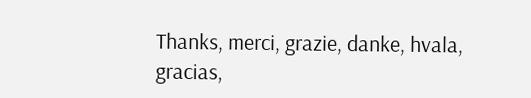Thanks, merci, grazie, danke, hvala, gracias,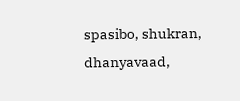spasibo, shukran, dhanyavaad,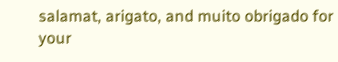salamat, arigato, and muito obrigado for your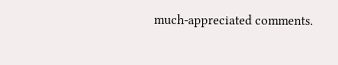much-appreciated comments.